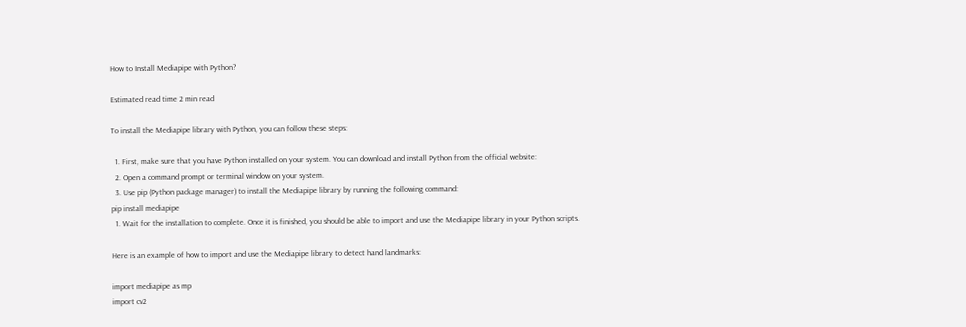How to Install Mediapipe with Python?

Estimated read time 2 min read

To install the Mediapipe library with Python, you can follow these steps:

  1. First, make sure that you have Python installed on your system. You can download and install Python from the official website:
  2. Open a command prompt or terminal window on your system.
  3. Use pip (Python package manager) to install the Mediapipe library by running the following command:
pip install mediapipe
  1. Wait for the installation to complete. Once it is finished, you should be able to import and use the Mediapipe library in your Python scripts.

Here is an example of how to import and use the Mediapipe library to detect hand landmarks:

import mediapipe as mp
import cv2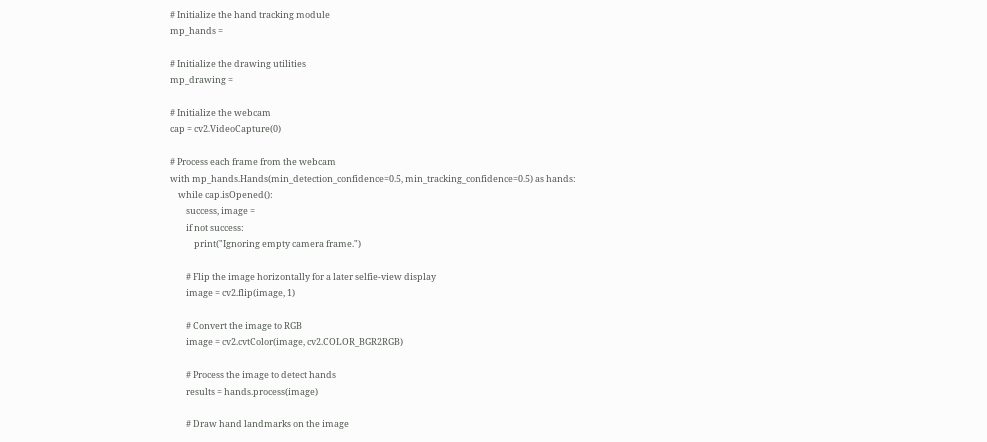# Initialize the hand tracking module
mp_hands =

# Initialize the drawing utilities
mp_drawing =

# Initialize the webcam
cap = cv2.VideoCapture(0)

# Process each frame from the webcam
with mp_hands.Hands(min_detection_confidence=0.5, min_tracking_confidence=0.5) as hands:
    while cap.isOpened():
        success, image =
        if not success:
            print("Ignoring empty camera frame.")

        # Flip the image horizontally for a later selfie-view display
        image = cv2.flip(image, 1)

        # Convert the image to RGB
        image = cv2.cvtColor(image, cv2.COLOR_BGR2RGB)

        # Process the image to detect hands
        results = hands.process(image)

        # Draw hand landmarks on the image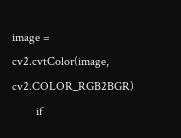image = cv2.cvtColor(image, cv2.COLOR_RGB2BGR)
        if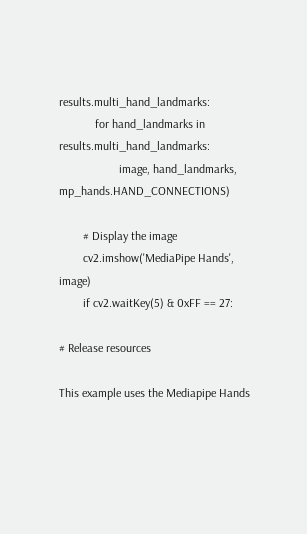results.multi_hand_landmarks:
            for hand_landmarks in results.multi_hand_landmarks:
                    image, hand_landmarks, mp_hands.HAND_CONNECTIONS)

        # Display the image
        cv2.imshow('MediaPipe Hands', image)
        if cv2.waitKey(5) & 0xFF == 27:

# Release resources

This example uses the Mediapipe Hands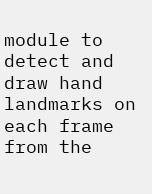module to detect and draw hand landmarks on each frame from the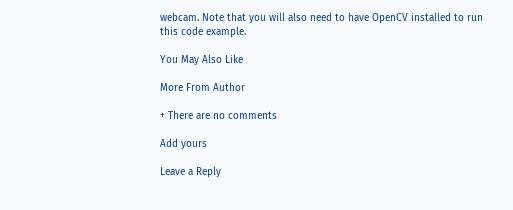webcam. Note that you will also need to have OpenCV installed to run this code example.

You May Also Like

More From Author

+ There are no comments

Add yours

Leave a Reply